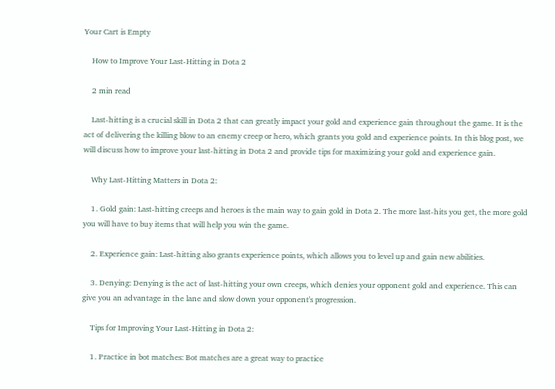Your Cart is Empty

    How to Improve Your Last-Hitting in Dota 2

    2 min read

    Last-hitting is a crucial skill in Dota 2 that can greatly impact your gold and experience gain throughout the game. It is the act of delivering the killing blow to an enemy creep or hero, which grants you gold and experience points. In this blog post, we will discuss how to improve your last-hitting in Dota 2 and provide tips for maximizing your gold and experience gain.

    Why Last-Hitting Matters in Dota 2:

    1. Gold gain: Last-hitting creeps and heroes is the main way to gain gold in Dota 2. The more last-hits you get, the more gold you will have to buy items that will help you win the game.

    2. Experience gain: Last-hitting also grants experience points, which allows you to level up and gain new abilities.

    3. Denying: Denying is the act of last-hitting your own creeps, which denies your opponent gold and experience. This can give you an advantage in the lane and slow down your opponent's progression.

    Tips for Improving Your Last-Hitting in Dota 2:

    1. Practice in bot matches: Bot matches are a great way to practice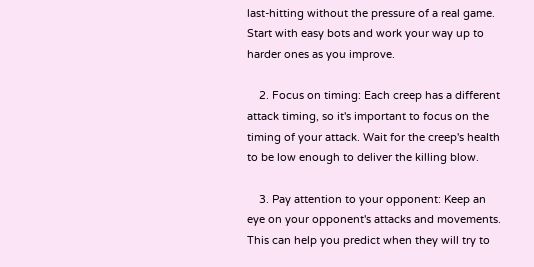last-hitting without the pressure of a real game. Start with easy bots and work your way up to harder ones as you improve.

    2. Focus on timing: Each creep has a different attack timing, so it's important to focus on the timing of your attack. Wait for the creep's health to be low enough to deliver the killing blow.

    3. Pay attention to your opponent: Keep an eye on your opponent's attacks and movements. This can help you predict when they will try to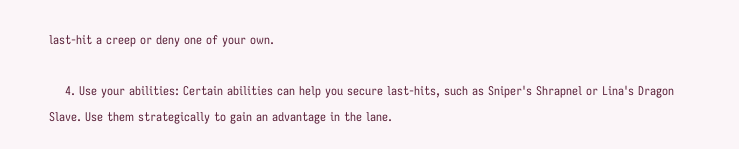last-hit a creep or deny one of your own.

    4. Use your abilities: Certain abilities can help you secure last-hits, such as Sniper's Shrapnel or Lina's Dragon Slave. Use them strategically to gain an advantage in the lane.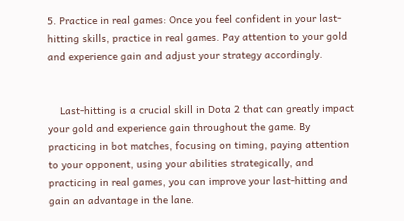5. Practice in real games: Once you feel confident in your last-hitting skills, practice in real games. Pay attention to your gold and experience gain and adjust your strategy accordingly.


    Last-hitting is a crucial skill in Dota 2 that can greatly impact your gold and experience gain throughout the game. By practicing in bot matches, focusing on timing, paying attention to your opponent, using your abilities strategically, and practicing in real games, you can improve your last-hitting and gain an advantage in the lane.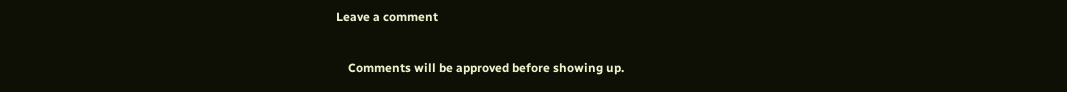Leave a comment

    Comments will be approved before showing up.